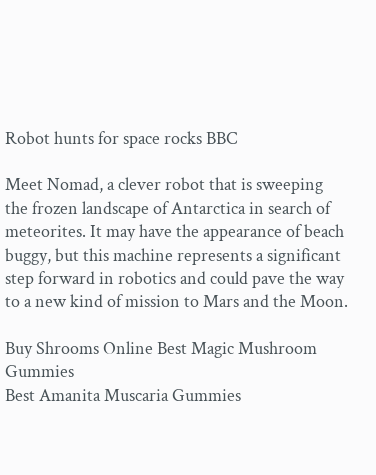Robot hunts for space rocks BBC

Meet Nomad, a clever robot that is sweeping the frozen landscape of Antarctica in search of meteorites. It may have the appearance of beach buggy, but this machine represents a significant step forward in robotics and could pave the way to a new kind of mission to Mars and the Moon.

Buy Shrooms Online Best Magic Mushroom Gummies
Best Amanita Muscaria Gummies